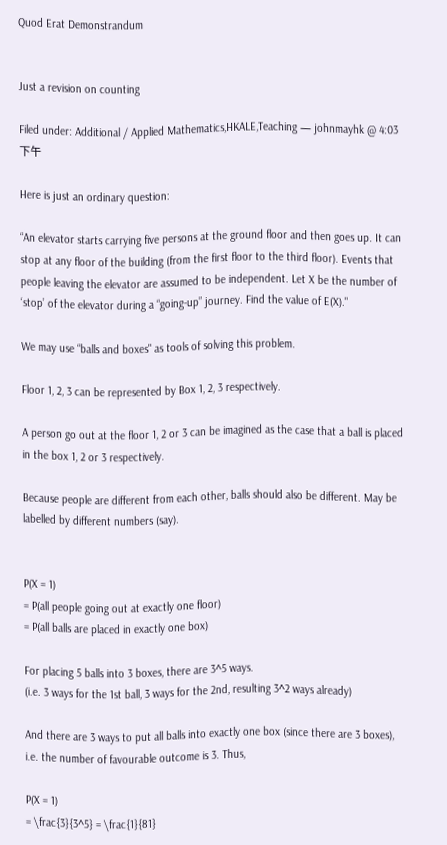Quod Erat Demonstrandum


Just a revision on counting

Filed under: Additional / Applied Mathematics,HKALE,Teaching — johnmayhk @ 4:03 下午

Here is just an ordinary question:

“An elevator starts carrying five persons at the ground floor and then goes up. It can stop at any floor of the building (from the first floor to the third floor). Events that people leaving the elevator are assumed to be independent. Let X be the number of ‘stop’ of the elevator during a “going-up” journey. Find the value of E(X)."

We may use “balls and boxes" as tools of solving this problem.

Floor 1, 2, 3 can be represented by Box 1, 2, 3 respectively.

A person go out at the floor 1, 2 or 3 can be imagined as the case that a ball is placed in the box 1, 2 or 3 respectively.

Because people are different from each other, balls should also be different. May be labelled by different numbers (say).


P(X = 1)
= P(all people going out at exactly one floor)
= P(all balls are placed in exactly one box)

For placing 5 balls into 3 boxes, there are 3^5 ways.
(i.e. 3 ways for the 1st ball, 3 ways for the 2nd, resulting 3^2 ways already)

And there are 3 ways to put all balls into exactly one box (since there are 3 boxes), i.e. the number of favourable outcome is 3. Thus,

P(X = 1)
= \frac{3}{3^5} = \frac{1}{81}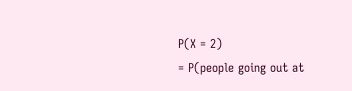P(X = 2)
= P(people going out at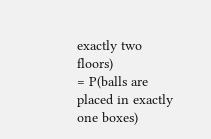exactly two floors)
= P(balls are placed in exactly one boxes)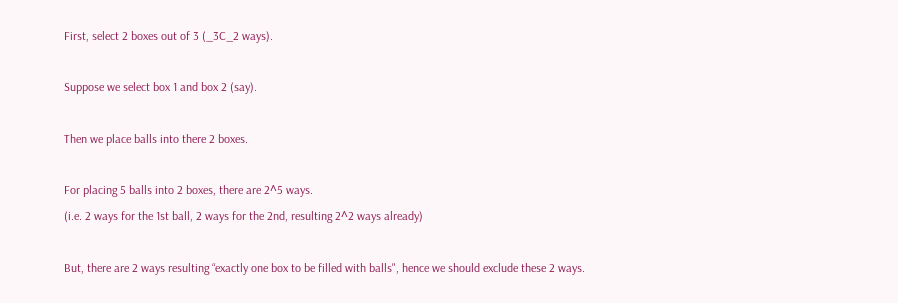First, select 2 boxes out of 3 (_3C_2 ways).

Suppose we select box 1 and box 2 (say).

Then we place balls into there 2 boxes.

For placing 5 balls into 2 boxes, there are 2^5 ways.
(i.e. 2 ways for the 1st ball, 2 ways for the 2nd, resulting 2^2 ways already)

But, there are 2 ways resulting “exactly one box to be filled with balls", hence we should exclude these 2 ways.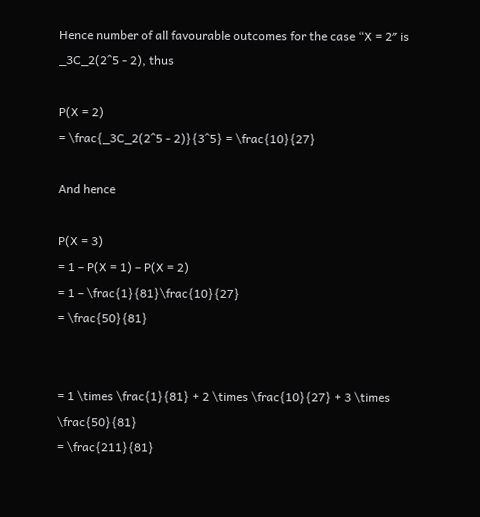Hence number of all favourable outcomes for the case “X = 2″ is _3C_2(2^5 - 2), thus

P(X = 2)
= \frac{_3C_2(2^5 - 2)}{3^5} = \frac{10}{27}

And hence

P(X = 3)
= 1 – P(X = 1) – P(X = 2)
= 1 – \frac{1}{81}\frac{10}{27}
= \frac{50}{81}


= 1 \times \frac{1}{81} + 2 \times \frac{10}{27} + 3 \times \frac{50}{81}
= \frac{211}{81}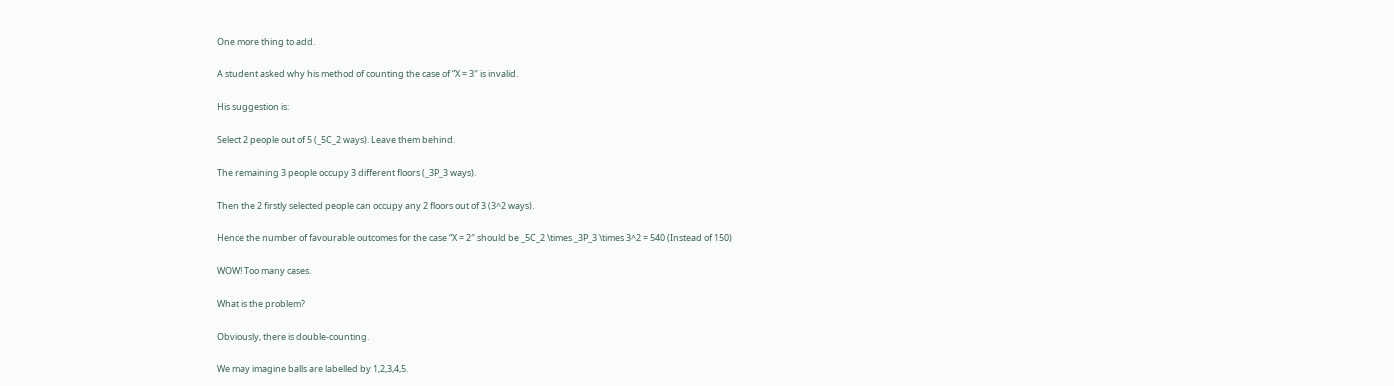One more thing to add.

A student asked why his method of counting the case of “X = 3″ is invalid.

His suggestion is:

Select 2 people out of 5 (_5C_2 ways). Leave them behind.

The remaining 3 people occupy 3 different floors (_3P_3 ways).

Then the 2 firstly selected people can occupy any 2 floors out of 3 (3^2 ways).

Hence the number of favourable outcomes for the case “X = 2″ should be _5C_2 \times _3P_3 \times 3^2 = 540 (Instead of 150)

WOW! Too many cases.

What is the problem?

Obviously, there is double-counting.

We may imagine balls are labelled by 1,2,3,4,5.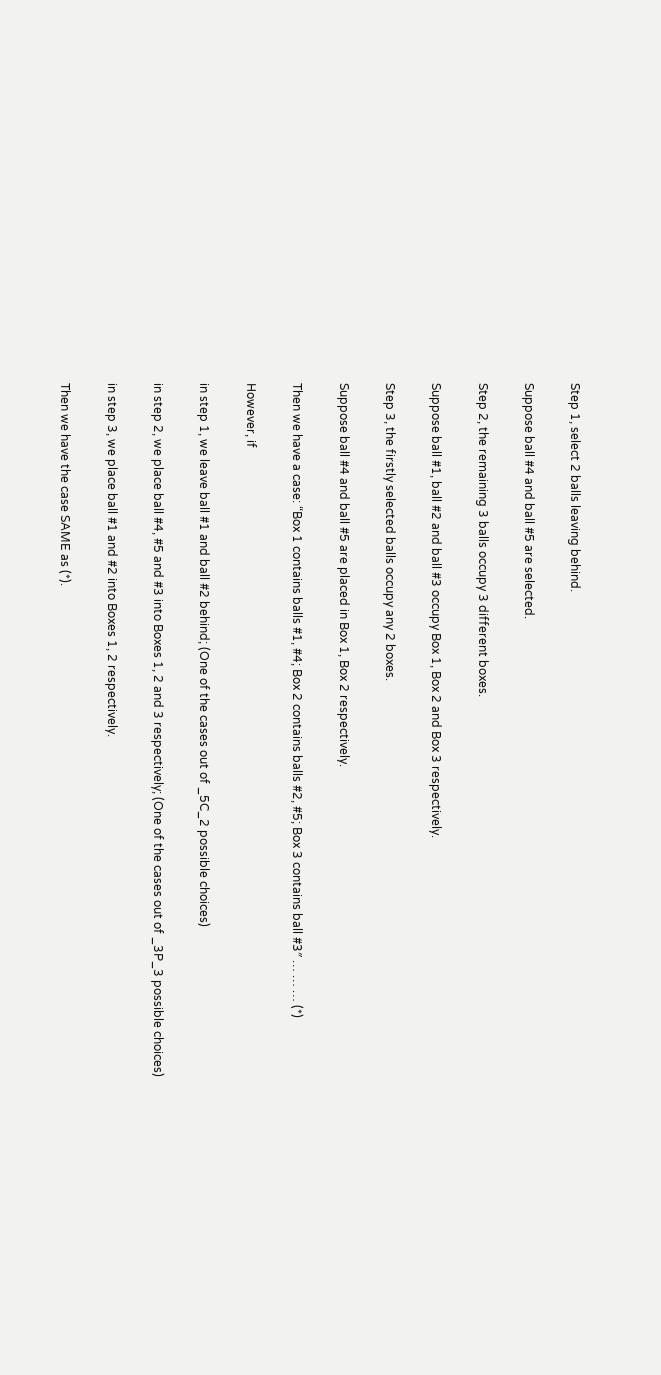Step 1, select 2 balls leaving behind.

Suppose ball #4 and ball #5 are selected.

Step 2, the remaining 3 balls occupy 3 different boxes.

Suppose ball #1, ball #2 and ball #3 occupy Box 1, Box 2 and Box 3 respectively.

Step 3, the firstly selected balls occupy any 2 boxes.

Suppose ball #4 and ball #5 are placed in Box 1, Box 2 respectively.

Then we have a case: “Box 1 contains balls #1, #4; Box 2 contains balls #2, #5; Box 3 contains ball #3″ … … … (*)

However, if

in step 1, we leave ball #1 and ball #2 behind; (One of the cases out of _5C_2 possible choices)

in step 2, we place ball #4, #5 and #3 into Boxes 1, 2 and 3 respectively; (One of the cases out of _3P_3 possible choices)

in step 3, we place ball #1 and #2 into Boxes 1, 2 respectively.

Then we have the case SAME as (*).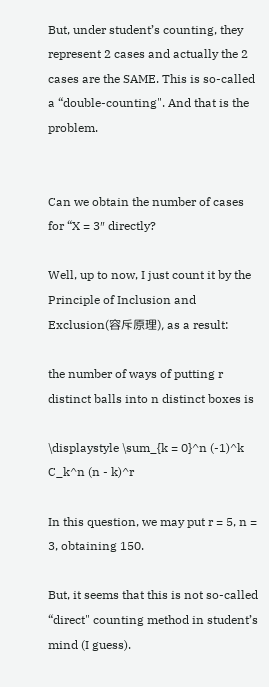But, under student’s counting, they represent 2 cases and actually the 2 cases are the SAME. This is so-called a “double-counting". And that is the problem.


Can we obtain the number of cases for “X = 3″ directly?

Well, up to now, I just count it by the Principle of Inclusion and Exclusion(容斥原理), as a result:

the number of ways of putting r distinct balls into n distinct boxes is

\displaystyle \sum_{k = 0}^n (-1)^k C_k^n (n - k)^r

In this question, we may put r = 5, n = 3, obtaining 150.

But, it seems that this is not so-called “direct" counting method in student’s mind (I guess).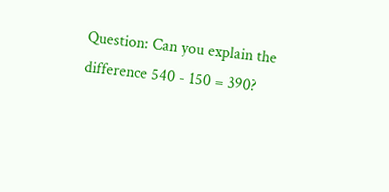Question: Can you explain the difference 540 - 150 = 390?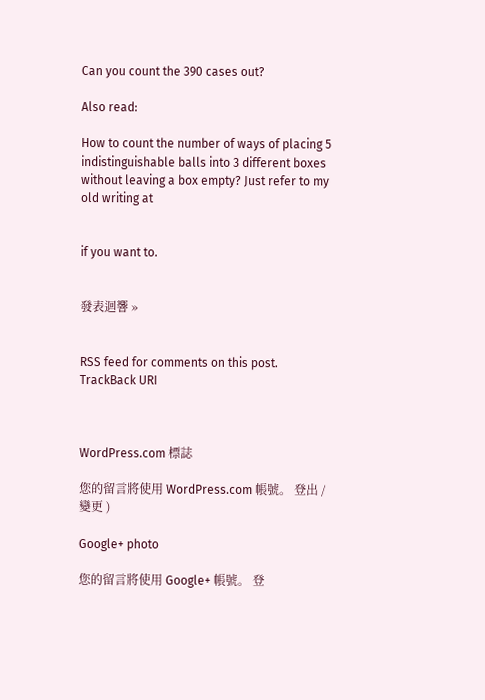Can you count the 390 cases out?

Also read:

How to count the number of ways of placing 5 indistinguishable balls into 3 different boxes without leaving a box empty? Just refer to my old writing at


if you want to.


發表迴響 »


RSS feed for comments on this post. TrackBack URI



WordPress.com 標誌

您的留言將使用 WordPress.com 帳號。 登出 /  變更 )

Google+ photo

您的留言將使用 Google+ 帳號。 登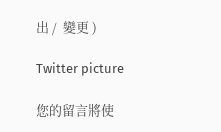出 /  變更 )

Twitter picture

您的留言將使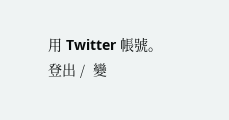用 Twitter 帳號。 登出 /  變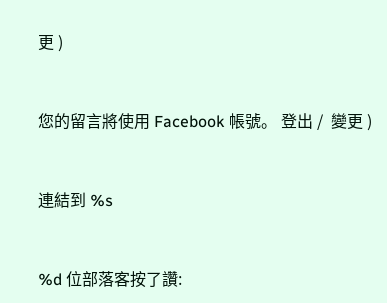更 )


您的留言將使用 Facebook 帳號。 登出 /  變更 )


連結到 %s


%d 位部落客按了讚: